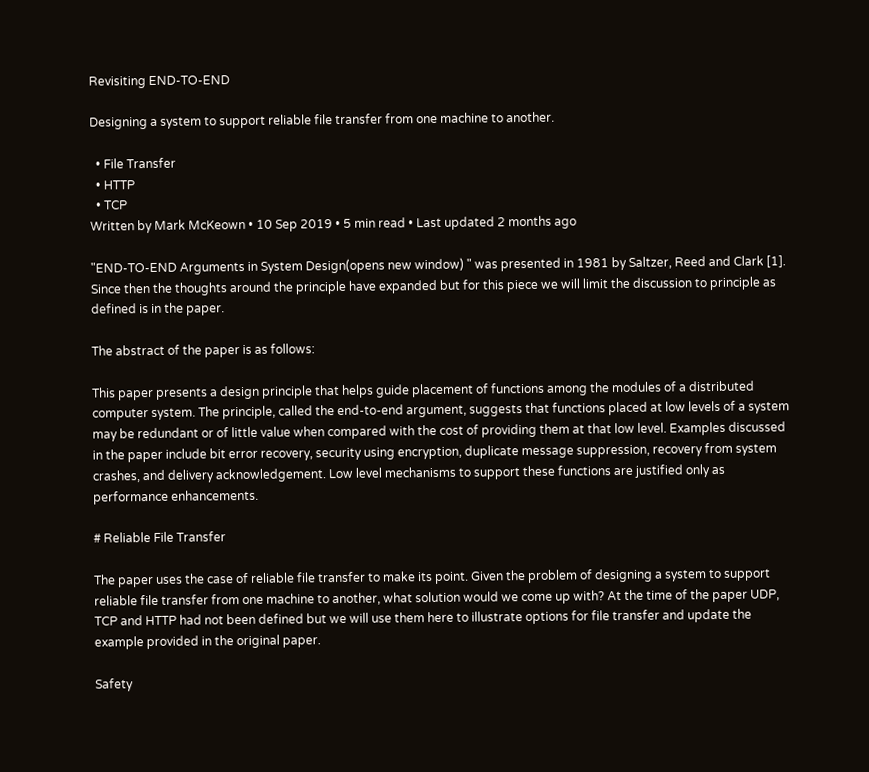Revisiting END-TO-END

Designing a system to support reliable file transfer from one machine to another.

  • File Transfer
  • HTTP
  • TCP
Written by Mark McKeown • 10 Sep 2019 • 5 min read • Last updated 2 months ago

"END-TO-END Arguments in System Design(opens new window) " was presented in 1981 by Saltzer, Reed and Clark [1]. Since then the thoughts around the principle have expanded but for this piece we will limit the discussion to principle as defined is in the paper.

The abstract of the paper is as follows:

This paper presents a design principle that helps guide placement of functions among the modules of a distributed computer system. The principle, called the end-to-end argument, suggests that functions placed at low levels of a system may be redundant or of little value when compared with the cost of providing them at that low level. Examples discussed in the paper include bit error recovery, security using encryption, duplicate message suppression, recovery from system crashes, and delivery acknowledgement. Low level mechanisms to support these functions are justified only as performance enhancements.

# Reliable File Transfer

The paper uses the case of reliable file transfer to make its point. Given the problem of designing a system to support reliable file transfer from one machine to another, what solution would we come up with? At the time of the paper UDP, TCP and HTTP had not been defined but we will use them here to illustrate options for file transfer and update the example provided in the original paper.

Safety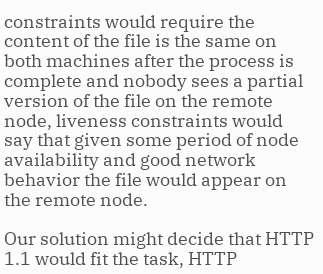constraints would require the content of the file is the same on both machines after the process is complete and nobody sees a partial version of the file on the remote node, liveness constraints would say that given some period of node availability and good network behavior the file would appear on the remote node.

Our solution might decide that HTTP 1.1 would fit the task, HTTP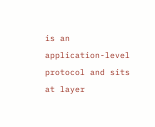is an application-level protocol and sits at layer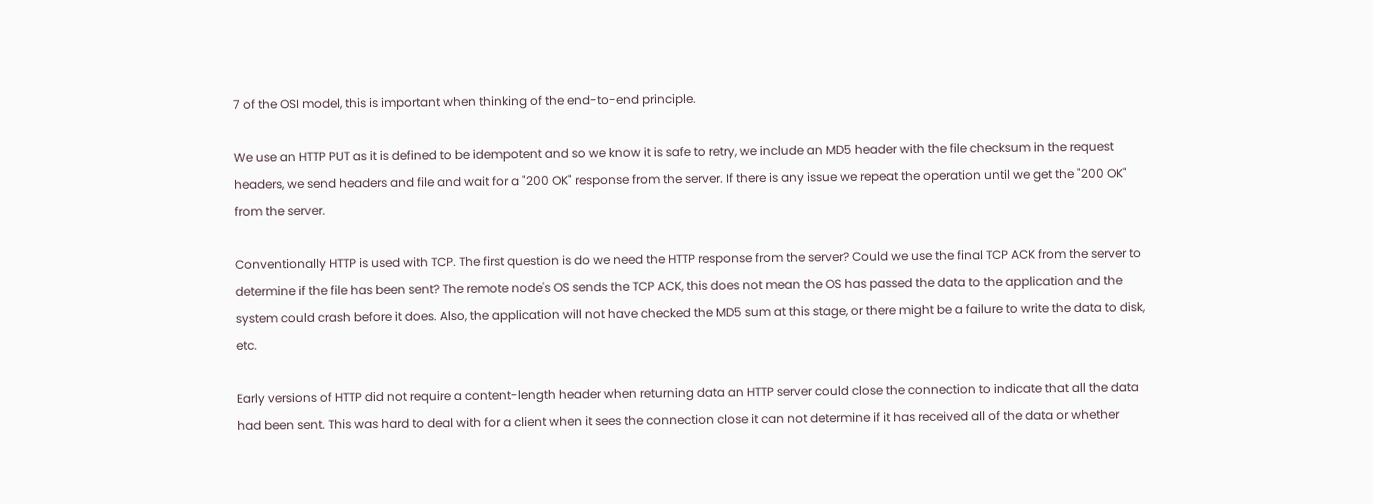7 of the OSI model, this is important when thinking of the end-to-end principle.

We use an HTTP PUT as it is defined to be idempotent and so we know it is safe to retry, we include an MD5 header with the file checksum in the request headers, we send headers and file and wait for a "200 OK" response from the server. If there is any issue we repeat the operation until we get the "200 OK" from the server.

Conventionally HTTP is used with TCP. The first question is do we need the HTTP response from the server? Could we use the final TCP ACK from the server to determine if the file has been sent? The remote node's OS sends the TCP ACK, this does not mean the OS has passed the data to the application and the system could crash before it does. Also, the application will not have checked the MD5 sum at this stage, or there might be a failure to write the data to disk, etc.

Early versions of HTTP did not require a content-length header when returning data an HTTP server could close the connection to indicate that all the data had been sent. This was hard to deal with for a client when it sees the connection close it can not determine if it has received all of the data or whether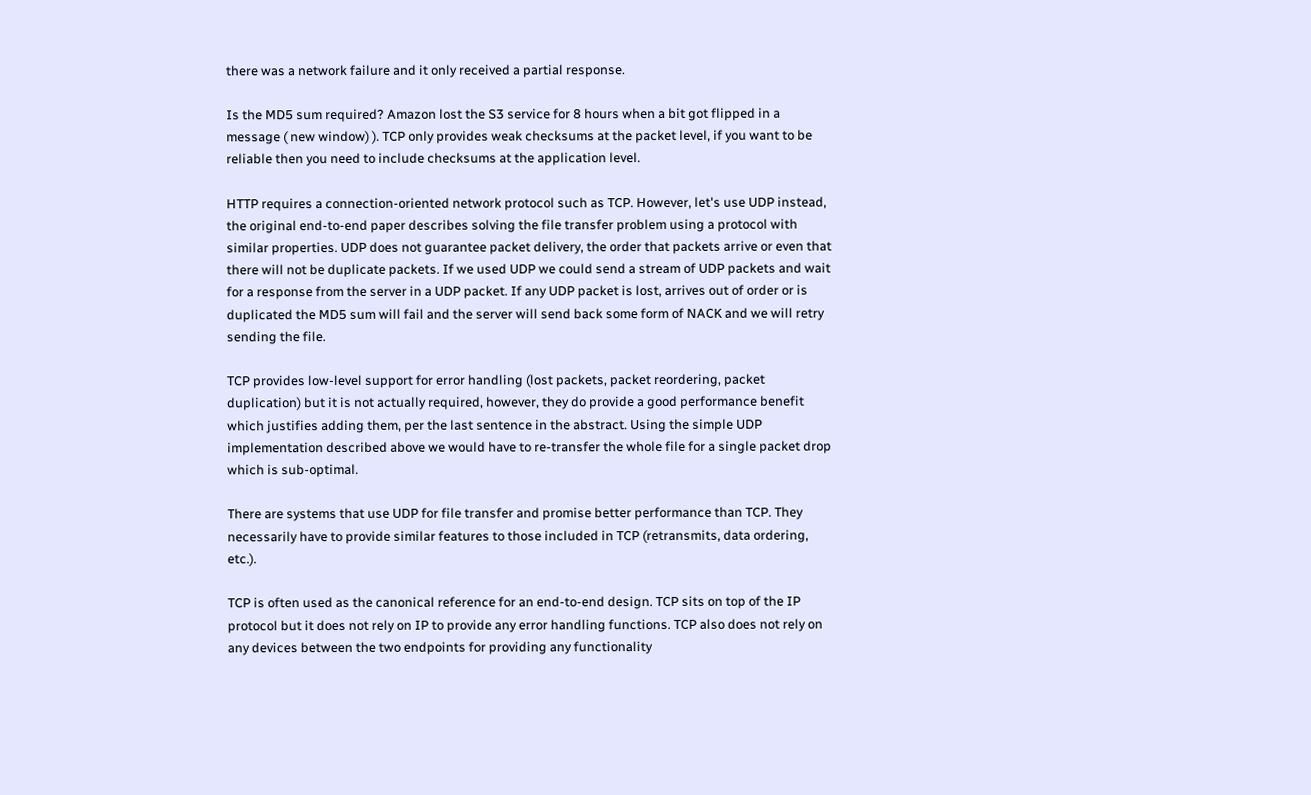there was a network failure and it only received a partial response.

Is the MD5 sum required? Amazon lost the S3 service for 8 hours when a bit got flipped in a message ( new window) ). TCP only provides weak checksums at the packet level, if you want to be reliable then you need to include checksums at the application level.

HTTP requires a connection-oriented network protocol such as TCP. However, let's use UDP instead, the original end-to-end paper describes solving the file transfer problem using a protocol with similar properties. UDP does not guarantee packet delivery, the order that packets arrive or even that there will not be duplicate packets. If we used UDP we could send a stream of UDP packets and wait for a response from the server in a UDP packet. If any UDP packet is lost, arrives out of order or is duplicated the MD5 sum will fail and the server will send back some form of NACK and we will retry sending the file.

TCP provides low-level support for error handling (lost packets, packet reordering, packet duplication) but it is not actually required, however, they do provide a good performance benefit which justifies adding them, per the last sentence in the abstract. Using the simple UDP implementation described above we would have to re-transfer the whole file for a single packet drop which is sub-optimal.

There are systems that use UDP for file transfer and promise better performance than TCP. They necessarily have to provide similar features to those included in TCP (retransmits, data ordering, etc.).

TCP is often used as the canonical reference for an end-to-end design. TCP sits on top of the IP protocol but it does not rely on IP to provide any error handling functions. TCP also does not rely on any devices between the two endpoints for providing any functionality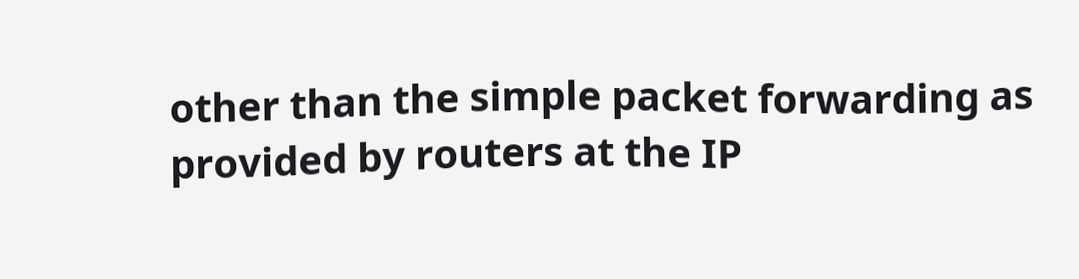other than the simple packet forwarding as provided by routers at the IP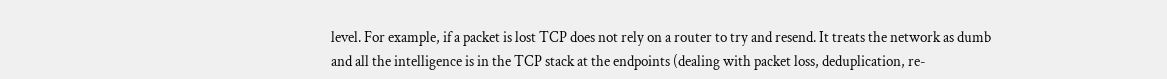level. For example, if a packet is lost TCP does not rely on a router to try and resend. It treats the network as dumb and all the intelligence is in the TCP stack at the endpoints (dealing with packet loss, deduplication, re-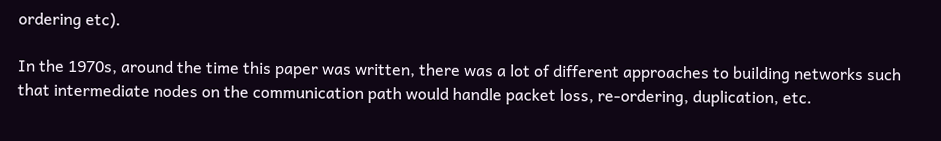ordering etc).

In the 1970s, around the time this paper was written, there was a lot of different approaches to building networks such that intermediate nodes on the communication path would handle packet loss, re-ordering, duplication, etc.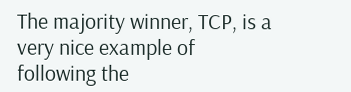The majority winner, TCP, is a very nice example of following the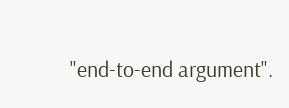"end-to-end argument".